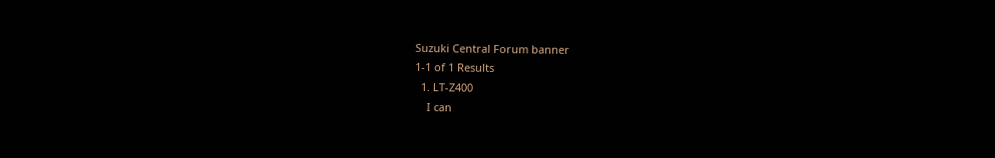Suzuki Central Forum banner
1-1 of 1 Results
  1. LT-Z400
    I can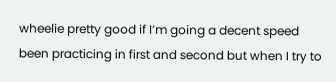wheelie pretty good if I’m going a decent speed been practicing in first and second but when I try to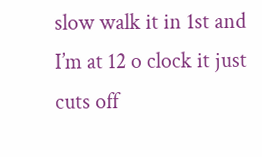slow walk it in 1st and I’m at 12 o clock it just cuts off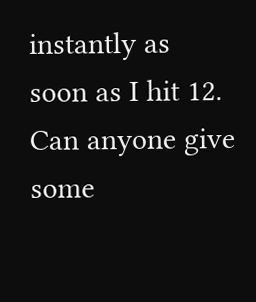instantly as soon as I hit 12. Can anyone give some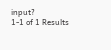input?
1-1 of 1 Results